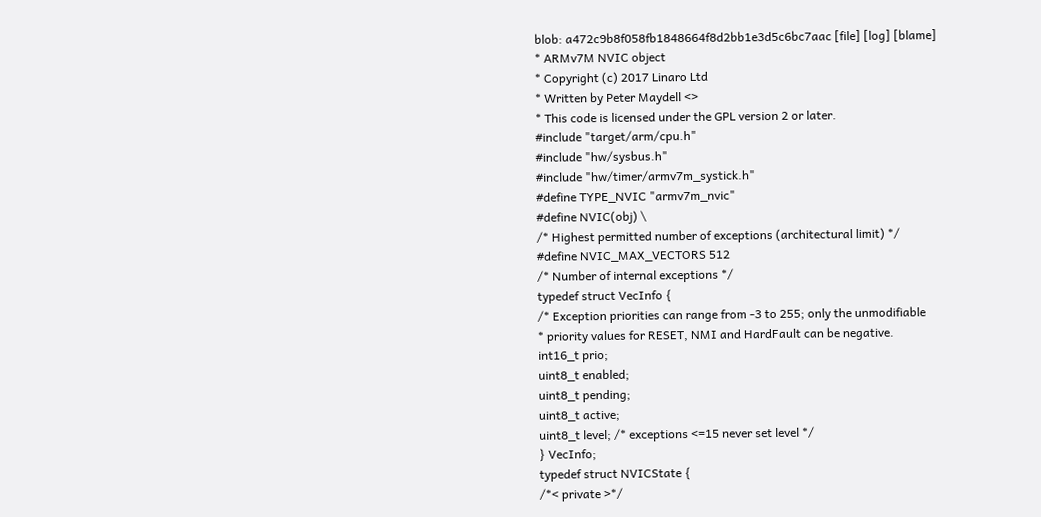blob: a472c9b8f058fb1848664f8d2bb1e3d5c6bc7aac [file] [log] [blame]
* ARMv7M NVIC object
* Copyright (c) 2017 Linaro Ltd
* Written by Peter Maydell <>
* This code is licensed under the GPL version 2 or later.
#include "target/arm/cpu.h"
#include "hw/sysbus.h"
#include "hw/timer/armv7m_systick.h"
#define TYPE_NVIC "armv7m_nvic"
#define NVIC(obj) \
/* Highest permitted number of exceptions (architectural limit) */
#define NVIC_MAX_VECTORS 512
/* Number of internal exceptions */
typedef struct VecInfo {
/* Exception priorities can range from -3 to 255; only the unmodifiable
* priority values for RESET, NMI and HardFault can be negative.
int16_t prio;
uint8_t enabled;
uint8_t pending;
uint8_t active;
uint8_t level; /* exceptions <=15 never set level */
} VecInfo;
typedef struct NVICState {
/*< private >*/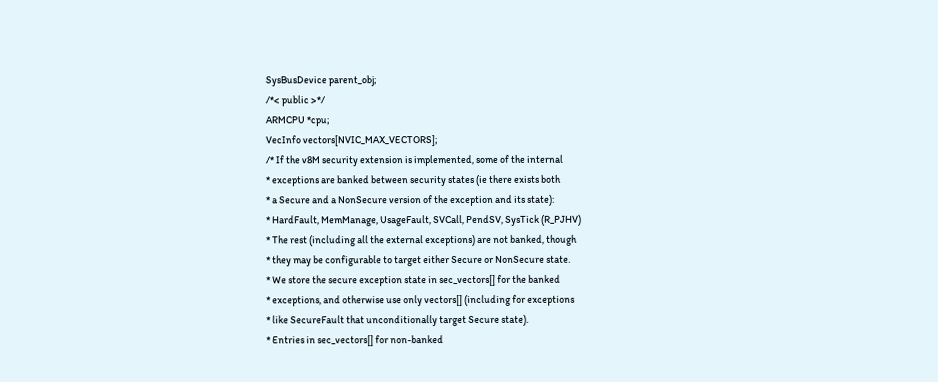SysBusDevice parent_obj;
/*< public >*/
ARMCPU *cpu;
VecInfo vectors[NVIC_MAX_VECTORS];
/* If the v8M security extension is implemented, some of the internal
* exceptions are banked between security states (ie there exists both
* a Secure and a NonSecure version of the exception and its state):
* HardFault, MemManage, UsageFault, SVCall, PendSV, SysTick (R_PJHV)
* The rest (including all the external exceptions) are not banked, though
* they may be configurable to target either Secure or NonSecure state.
* We store the secure exception state in sec_vectors[] for the banked
* exceptions, and otherwise use only vectors[] (including for exceptions
* like SecureFault that unconditionally target Secure state).
* Entries in sec_vectors[] for non-banked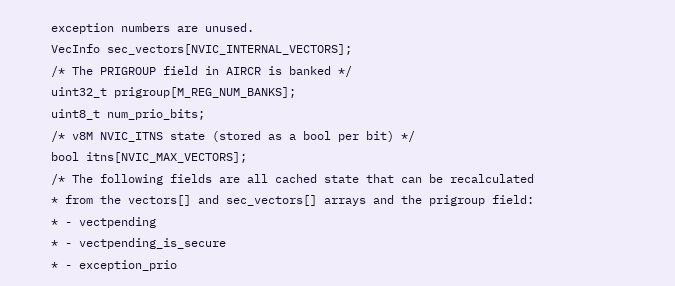exception numbers are unused.
VecInfo sec_vectors[NVIC_INTERNAL_VECTORS];
/* The PRIGROUP field in AIRCR is banked */
uint32_t prigroup[M_REG_NUM_BANKS];
uint8_t num_prio_bits;
/* v8M NVIC_ITNS state (stored as a bool per bit) */
bool itns[NVIC_MAX_VECTORS];
/* The following fields are all cached state that can be recalculated
* from the vectors[] and sec_vectors[] arrays and the prigroup field:
* - vectpending
* - vectpending_is_secure
* - exception_prio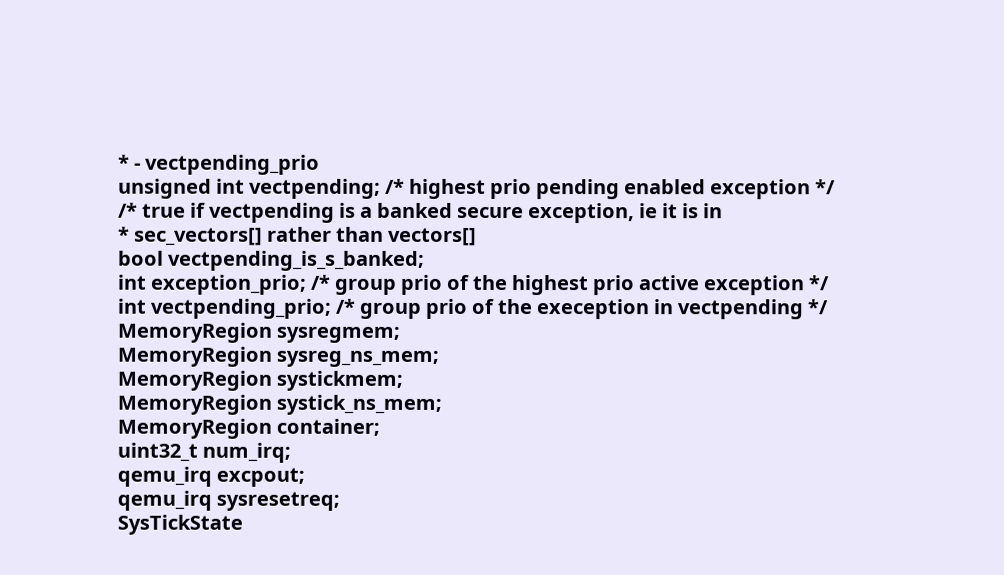* - vectpending_prio
unsigned int vectpending; /* highest prio pending enabled exception */
/* true if vectpending is a banked secure exception, ie it is in
* sec_vectors[] rather than vectors[]
bool vectpending_is_s_banked;
int exception_prio; /* group prio of the highest prio active exception */
int vectpending_prio; /* group prio of the exeception in vectpending */
MemoryRegion sysregmem;
MemoryRegion sysreg_ns_mem;
MemoryRegion systickmem;
MemoryRegion systick_ns_mem;
MemoryRegion container;
uint32_t num_irq;
qemu_irq excpout;
qemu_irq sysresetreq;
SysTickState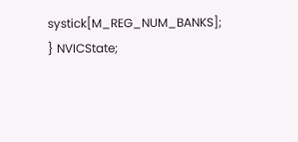systick[M_REG_NUM_BANKS];
} NVICState;